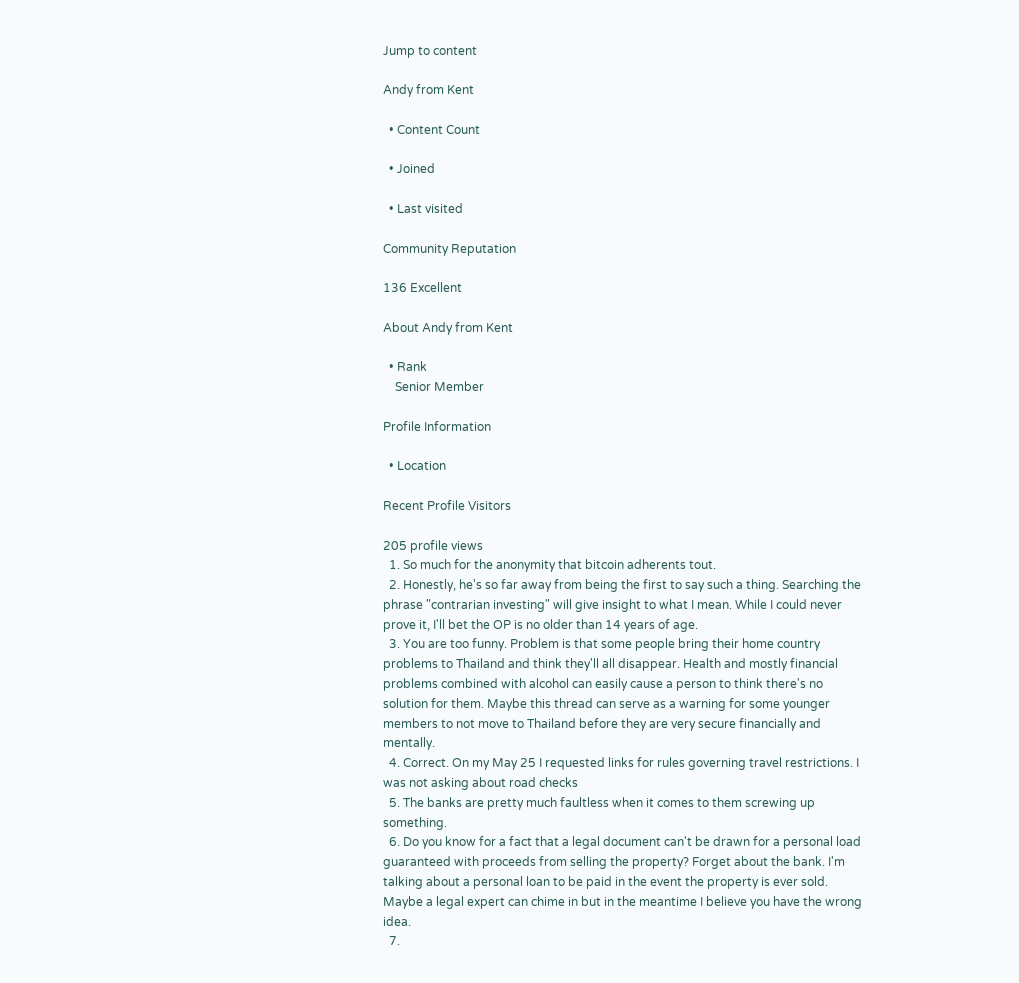Jump to content

Andy from Kent

  • Content Count

  • Joined

  • Last visited

Community Reputation

136 Excellent

About Andy from Kent

  • Rank
    Senior Member

Profile Information

  • Location

Recent Profile Visitors

205 profile views
  1. So much for the anonymity that bitcoin adherents tout.
  2. Honestly, he's so far away from being the first to say such a thing. Searching the phrase "contrarian investing" will give insight to what I mean. While I could never prove it, I'll bet the OP is no older than 14 years of age.
  3. You are too funny. Problem is that some people bring their home country problems to Thailand and think they'll all disappear. Health and mostly financial problems combined with alcohol can easily cause a person to think there's no solution for them. Maybe this thread can serve as a warning for some younger members to not move to Thailand before they are very secure financially and mentally.
  4. Correct. On my May 25 I requested links for rules governing travel restrictions. I was not asking about road checks
  5. The banks are pretty much faultless when it comes to them screwing up something.
  6. Do you know for a fact that a legal document can't be drawn for a personal load guaranteed with proceeds from selling the property? Forget about the bank. I'm talking about a personal loan to be paid in the event the property is ever sold. Maybe a legal expert can chime in but in the meantime I believe you have the wrong idea.
  7.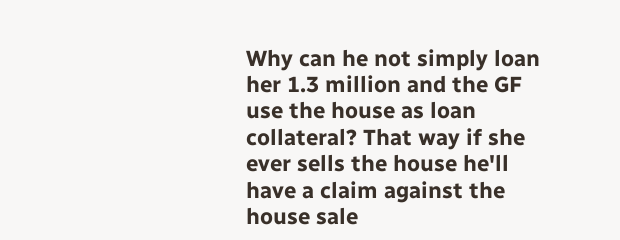Why can he not simply loan her 1.3 million and the GF use the house as loan collateral? That way if she ever sells the house he'll have a claim against the house sale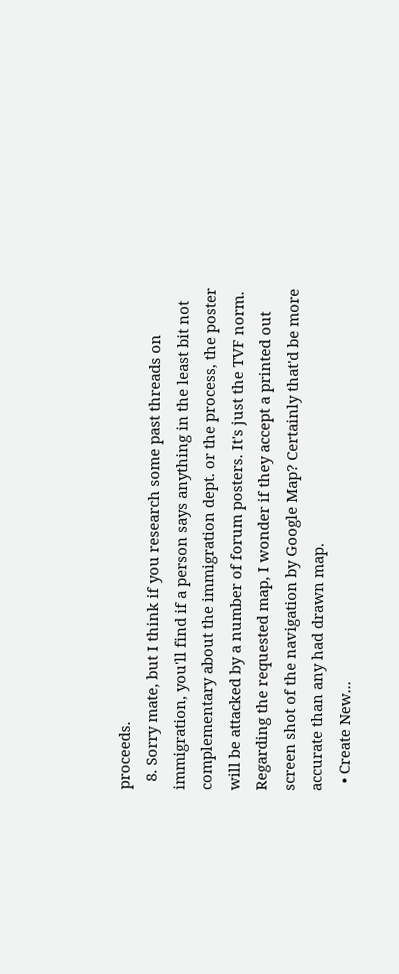proceeds.
  8. Sorry mate, but I think if you research some past threads on immigration, you'll find if a person says anything in the least bit not complementary about the immigration dept. or the process, the poster will be attacked by a number of forum posters. It's just the TVF norm. Regarding the requested map, I wonder if they accept a printed out screen shot of the navigation by Google Map? Certainly that'd be more accurate than any had drawn map.
  • Create New...